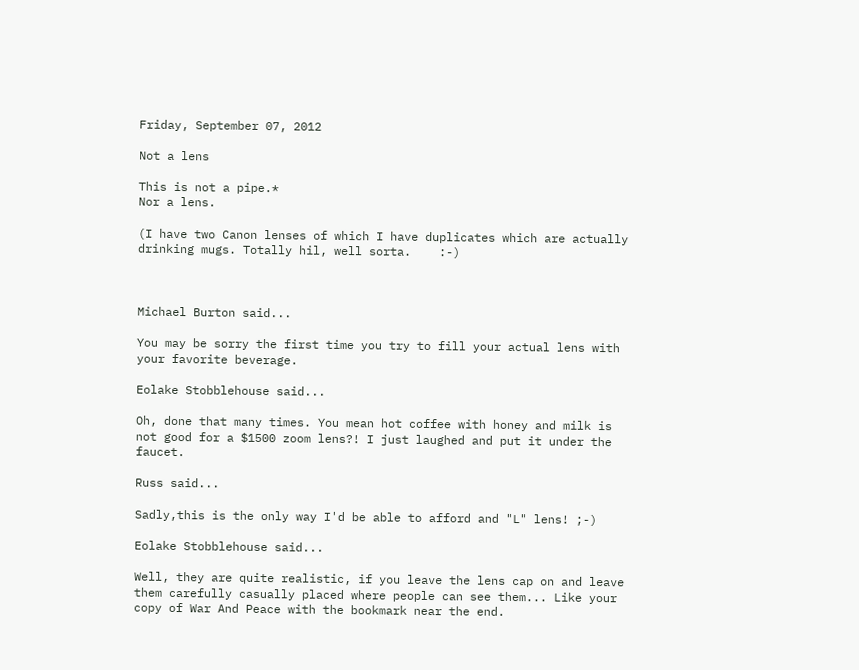Friday, September 07, 2012

Not a lens

This is not a pipe.*
Nor a lens.

(I have two Canon lenses of which I have duplicates which are actually drinking mugs. Totally hil, well sorta.    :-)



Michael Burton said...

You may be sorry the first time you try to fill your actual lens with your favorite beverage.

Eolake Stobblehouse said...

Oh, done that many times. You mean hot coffee with honey and milk is not good for a $1500 zoom lens?! I just laughed and put it under the faucet.

Russ said...

Sadly,this is the only way I'd be able to afford and "L" lens! ;-)

Eolake Stobblehouse said...

Well, they are quite realistic, if you leave the lens cap on and leave them carefully casually placed where people can see them... Like your copy of War And Peace with the bookmark near the end.